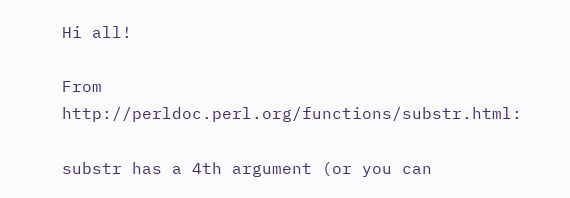Hi all!

From http://perldoc.perl.org/functions/substr.html:

substr has a 4th argument (or you can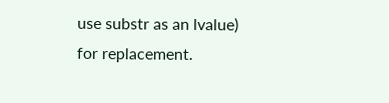use substr as an lvalue) for replacement.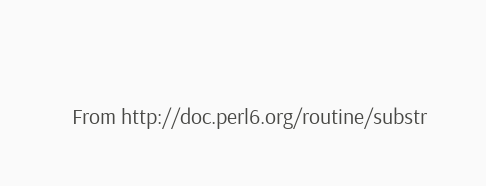From http://doc.perl6.org/routine/substr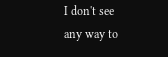I don't see any way to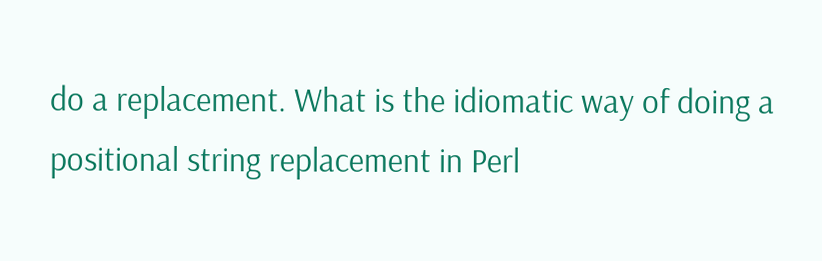do a replacement. What is the idiomatic way of doing a positional string replacement in Perl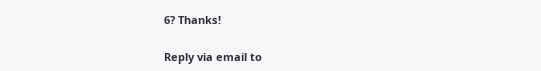6? Thanks!

Reply via email to